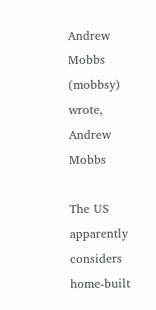Andrew Mobbs (mobbsy) wrote,
Andrew Mobbs

The US apparently considers home-built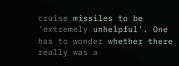cruise missiles to be 'extremely unhelpful'. One has to wonder whether there really was a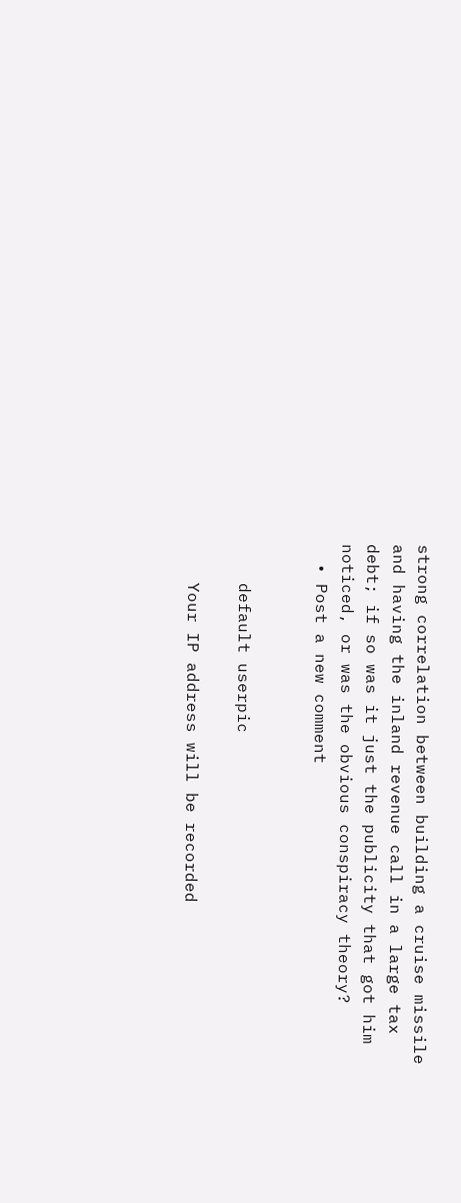strong correlation between building a cruise missile and having the inland revenue call in a large tax debt; if so was it just the publicity that got him noticed, or was the obvious conspiracy theory?
  • Post a new comment


    default userpic

    Your IP address will be recorded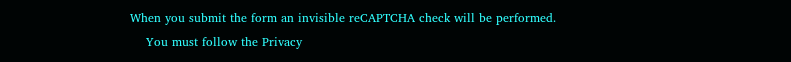When you submit the form an invisible reCAPTCHA check will be performed.
    You must follow the Privacy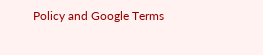Policy and Google Terms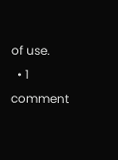of use.
  • 1 comment